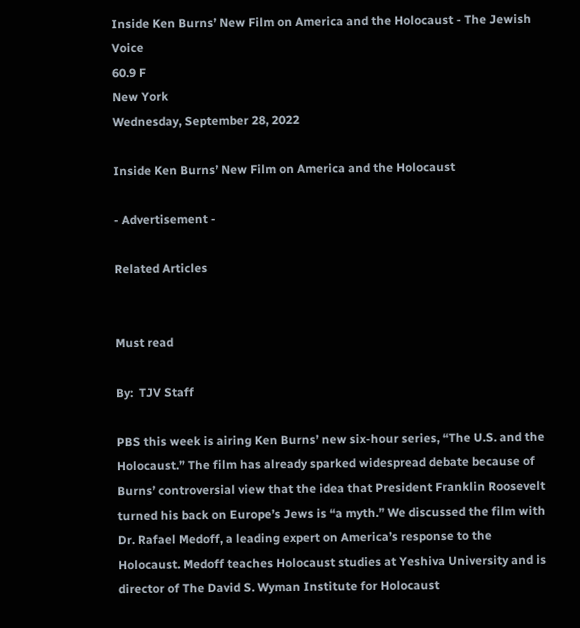Inside Ken Burns’ New Film on America and the Holocaust - The Jewish Voice
60.9 F
New York
Wednesday, September 28, 2022

Inside Ken Burns’ New Film on America and the Holocaust

- Advertisement -

Related Articles


Must read

By:  TJV Staff

PBS this week is airing Ken Burns’ new six-hour series, “The U.S. and the Holocaust.” The film has already sparked widespread debate because of Burns’ controversial view that the idea that President Franklin Roosevelt turned his back on Europe’s Jews is “a myth.” We discussed the film with Dr. Rafael Medoff, a leading expert on America’s response to the Holocaust. Medoff teaches Holocaust studies at Yeshiva University and is director of The David S. Wyman Institute for Holocaust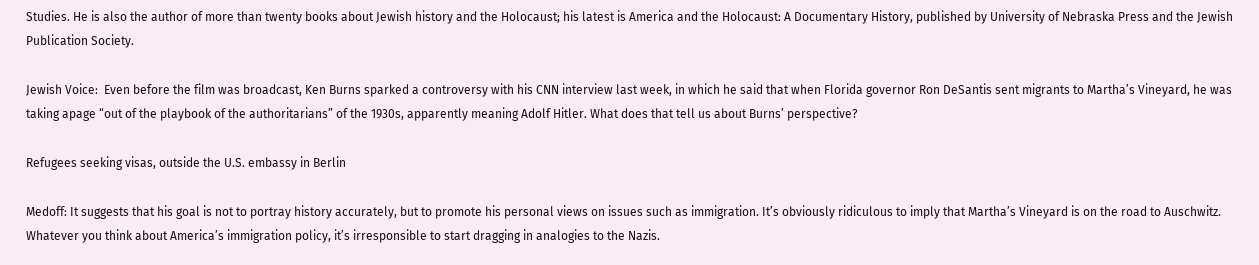Studies. He is also the author of more than twenty books about Jewish history and the Holocaust; his latest is America and the Holocaust: A Documentary History, published by University of Nebraska Press and the Jewish Publication Society.

Jewish Voice:  Even before the film was broadcast, Ken Burns sparked a controversy with his CNN interview last week, in which he said that when Florida governor Ron DeSantis sent migrants to Martha’s Vineyard, he was taking apage “out of the playbook of the authoritarians” of the 1930s, apparently meaning Adolf Hitler. What does that tell us about Burns’ perspective?

Refugees seeking visas, outside the U.S. embassy in Berlin

Medoff: It suggests that his goal is not to portray history accurately, but to promote his personal views on issues such as immigration. It’s obviously ridiculous to imply that Martha’s Vineyard is on the road to Auschwitz. Whatever you think about America’s immigration policy, it’s irresponsible to start dragging in analogies to the Nazis.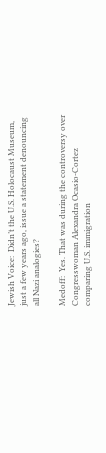Jewish Voice:  Didn’t the U.S. Holocaust Museum, just a few years ago, issue a statement denouncing all Nazi analogies?

Medoff:  Yes. That was during the controversy over Congresswoman Alexandra Ocasio-Cortez comparing U.S. immigration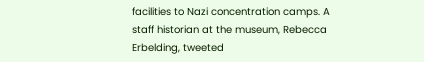facilities to Nazi concentration camps. A staff historian at the museum, Rebecca Erbelding, tweeted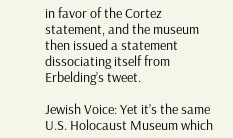in favor of the Cortez statement, and the museum then issued a statement dissociating itself from Erbelding’s tweet.

Jewish Voice: Yet it’s the same U.S. Holocaust Museum which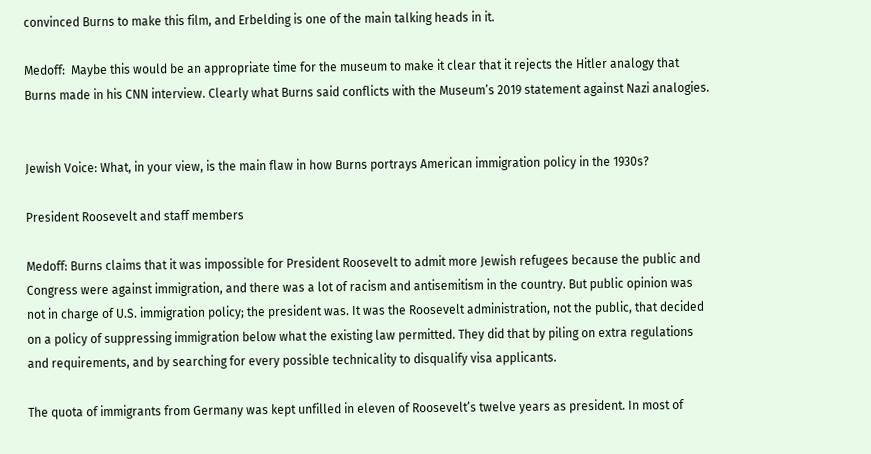convinced Burns to make this film, and Erbelding is one of the main talking heads in it.

Medoff:  Maybe this would be an appropriate time for the museum to make it clear that it rejects the Hitler analogy that Burns made in his CNN interview. Clearly what Burns said conflicts with the Museum’s 2019 statement against Nazi analogies.


Jewish Voice: What, in your view, is the main flaw in how Burns portrays American immigration policy in the 1930s?

President Roosevelt and staff members

Medoff: Burns claims that it was impossible for President Roosevelt to admit more Jewish refugees because the public and Congress were against immigration, and there was a lot of racism and antisemitism in the country. But public opinion was not in charge of U.S. immigration policy; the president was. It was the Roosevelt administration, not the public, that decided on a policy of suppressing immigration below what the existing law permitted. They did that by piling on extra regulations and requirements, and by searching for every possible technicality to disqualify visa applicants.

The quota of immigrants from Germany was kept unfilled in eleven of Roosevelt’s twelve years as president. In most of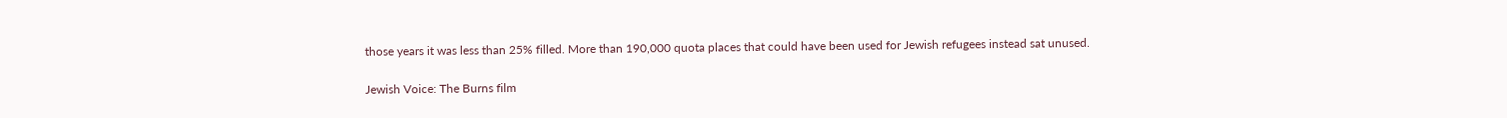those years it was less than 25% filled. More than 190,000 quota places that could have been used for Jewish refugees instead sat unused.

Jewish Voice: The Burns film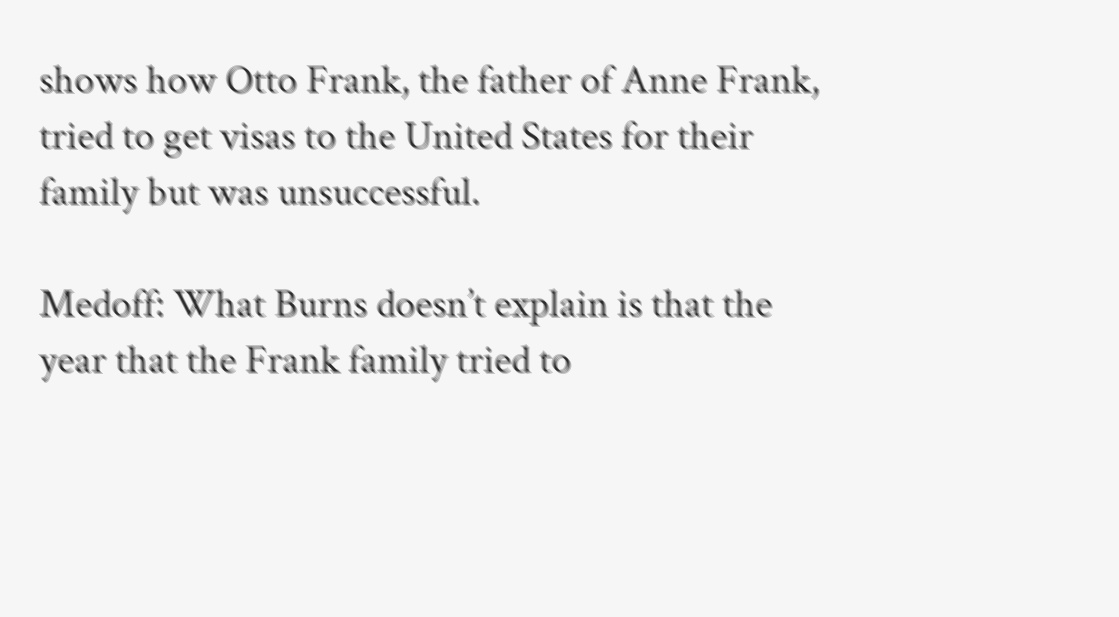shows how Otto Frank, the father of Anne Frank, tried to get visas to the United States for their family but was unsuccessful.

Medoff: What Burns doesn’t explain is that the year that the Frank family tried to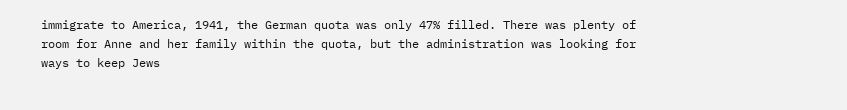immigrate to America, 1941, the German quota was only 47% filled. There was plenty of room for Anne and her family within the quota, but the administration was looking for ways to keep Jews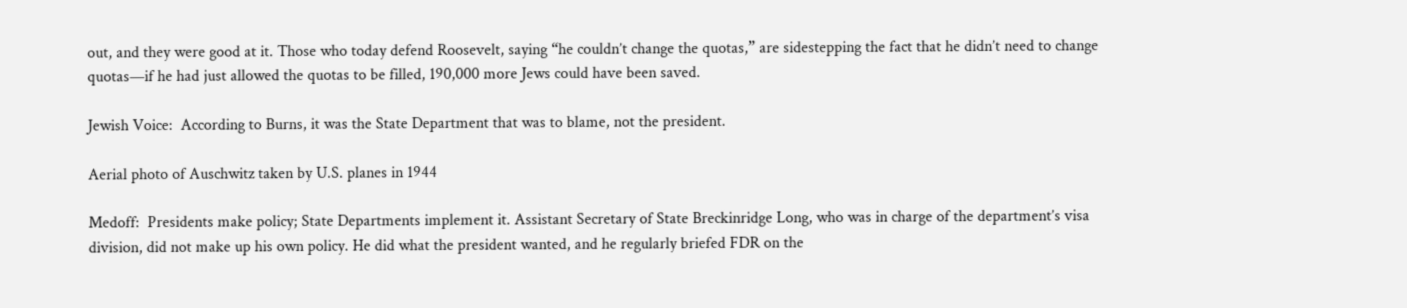out, and they were good at it. Those who today defend Roosevelt, saying “he couldn’t change the quotas,” are sidestepping the fact that he didn’t need to change quotas—if he had just allowed the quotas to be filled, 190,000 more Jews could have been saved.

Jewish Voice:  According to Burns, it was the State Department that was to blame, not the president.

Aerial photo of Auschwitz taken by U.S. planes in 1944

Medoff:  Presidents make policy; State Departments implement it. Assistant Secretary of State Breckinridge Long, who was in charge of the department’s visa division, did not make up his own policy. He did what the president wanted, and he regularly briefed FDR on the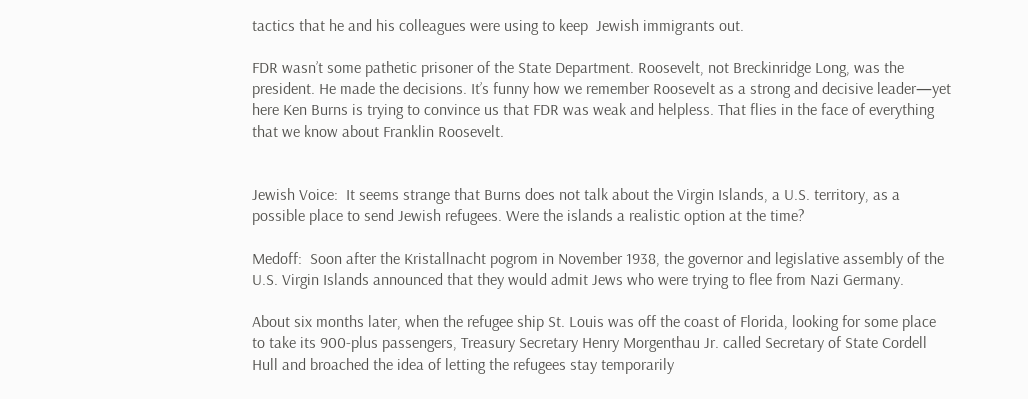tactics that he and his colleagues were using to keep  Jewish immigrants out.

FDR wasn’t some pathetic prisoner of the State Department. Roosevelt, not Breckinridge Long, was the president. He made the decisions. It’s funny how we remember Roosevelt as a strong and decisive leader—yet here Ken Burns is trying to convince us that FDR was weak and helpless. That flies in the face of everything that we know about Franklin Roosevelt.


Jewish Voice:  It seems strange that Burns does not talk about the Virgin Islands, a U.S. territory, as a possible place to send Jewish refugees. Were the islands a realistic option at the time?

Medoff:  Soon after the Kristallnacht pogrom in November 1938, the governor and legislative assembly of the U.S. Virgin Islands announced that they would admit Jews who were trying to flee from Nazi Germany.

About six months later, when the refugee ship St. Louis was off the coast of Florida, looking for some place to take its 900-plus passengers, Treasury Secretary Henry Morgenthau Jr. called Secretary of State Cordell Hull and broached the idea of letting the refugees stay temporarily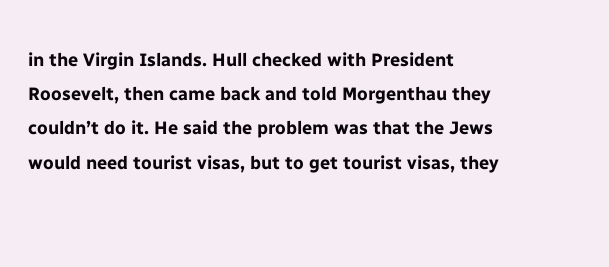in the Virgin Islands. Hull checked with President Roosevelt, then came back and told Morgenthau they couldn’t do it. He said the problem was that the Jews would need tourist visas, but to get tourist visas, they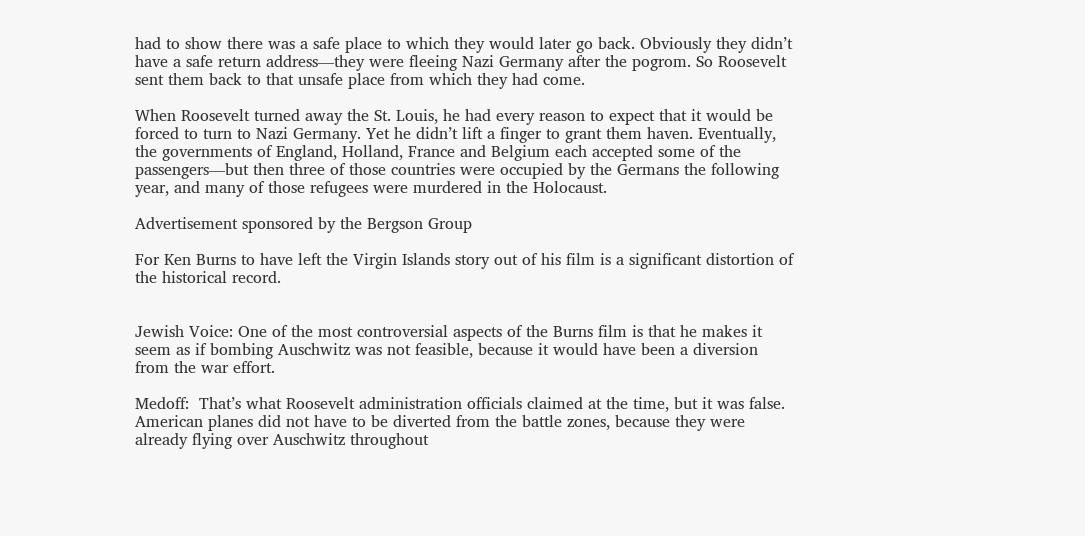had to show there was a safe place to which they would later go back. Obviously they didn’t have a safe return address—they were fleeing Nazi Germany after the pogrom. So Roosevelt sent them back to that unsafe place from which they had come.

When Roosevelt turned away the St. Louis, he had every reason to expect that it would be forced to turn to Nazi Germany. Yet he didn’t lift a finger to grant them haven. Eventually, the governments of England, Holland, France and Belgium each accepted some of the passengers—but then three of those countries were occupied by the Germans the following year, and many of those refugees were murdered in the Holocaust.

Advertisement sponsored by the Bergson Group

For Ken Burns to have left the Virgin Islands story out of his film is a significant distortion of the historical record.


Jewish Voice: One of the most controversial aspects of the Burns film is that he makes it seem as if bombing Auschwitz was not feasible, because it would have been a diversion from the war effort.

Medoff:  That’s what Roosevelt administration officials claimed at the time, but it was false. American planes did not have to be diverted from the battle zones, because they were already flying over Auschwitz throughout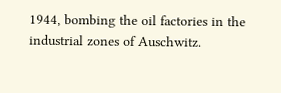1944, bombing the oil factories in the industrial zones of Auschwitz.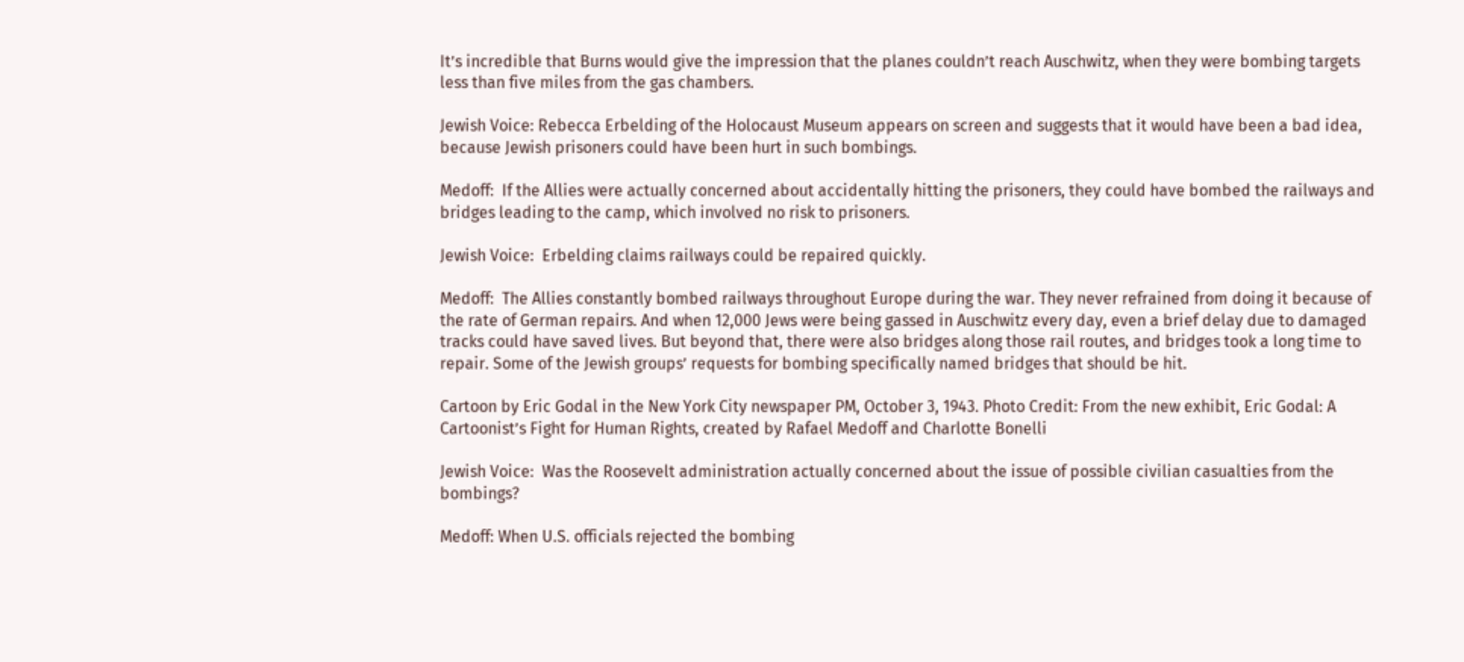It’s incredible that Burns would give the impression that the planes couldn’t reach Auschwitz, when they were bombing targets less than five miles from the gas chambers.

Jewish Voice: Rebecca Erbelding of the Holocaust Museum appears on screen and suggests that it would have been a bad idea, because Jewish prisoners could have been hurt in such bombings.

Medoff:  If the Allies were actually concerned about accidentally hitting the prisoners, they could have bombed the railways and bridges leading to the camp, which involved no risk to prisoners.

Jewish Voice:  Erbelding claims railways could be repaired quickly.

Medoff:  The Allies constantly bombed railways throughout Europe during the war. They never refrained from doing it because of the rate of German repairs. And when 12,000 Jews were being gassed in Auschwitz every day, even a brief delay due to damaged tracks could have saved lives. But beyond that, there were also bridges along those rail routes, and bridges took a long time to repair. Some of the Jewish groups’ requests for bombing specifically named bridges that should be hit.

Cartoon by Eric Godal in the New York City newspaper PM, October 3, 1943. Photo Credit: From the new exhibit, Eric Godal: A Cartoonist’s Fight for Human Rights, created by Rafael Medoff and Charlotte Bonelli

Jewish Voice:  Was the Roosevelt administration actually concerned about the issue of possible civilian casualties from the bombings?

Medoff: When U.S. officials rejected the bombing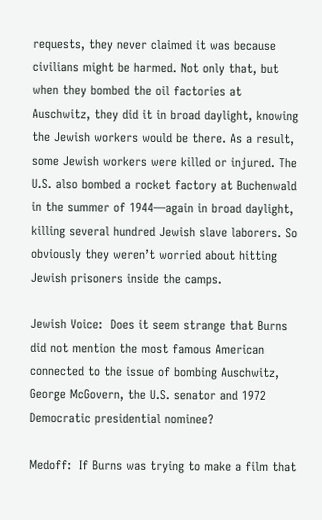requests, they never claimed it was because civilians might be harmed. Not only that, but when they bombed the oil factories at Auschwitz, they did it in broad daylight, knowing the Jewish workers would be there. As a result, some Jewish workers were killed or injured. The U.S. also bombed a rocket factory at Buchenwald in the summer of 1944—again in broad daylight, killing several hundred Jewish slave laborers. So obviously they weren’t worried about hitting Jewish prisoners inside the camps.

Jewish Voice:  Does it seem strange that Burns did not mention the most famous American connected to the issue of bombing Auschwitz, George McGovern, the U.S. senator and 1972 Democratic presidential nominee?

Medoff:  If Burns was trying to make a film that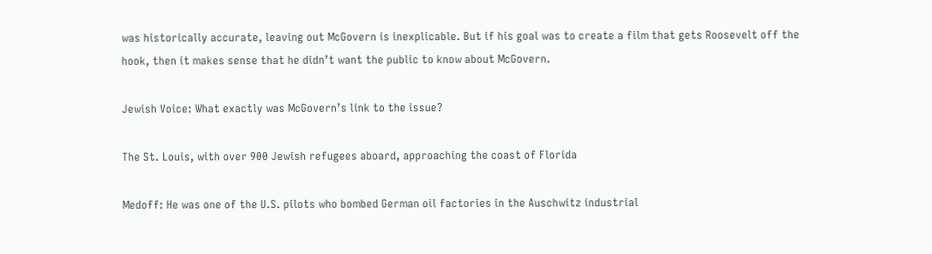was historically accurate, leaving out McGovern is inexplicable. But if his goal was to create a film that gets Roosevelt off the hook, then it makes sense that he didn’t want the public to know about McGovern.

Jewish Voice: What exactly was McGovern’s link to the issue?

The St. Louis, with over 900 Jewish refugees aboard, approaching the coast of Florida

Medoff: He was one of the U.S. pilots who bombed German oil factories in the Auschwitz industrial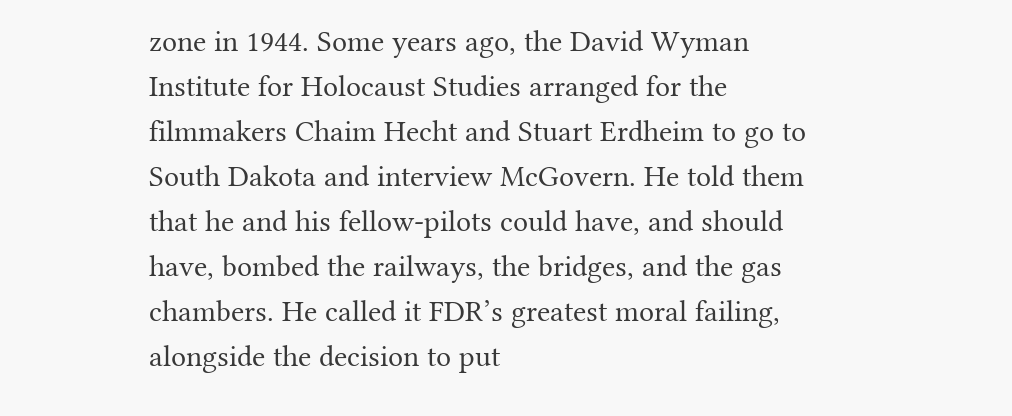zone in 1944. Some years ago, the David Wyman Institute for Holocaust Studies arranged for the filmmakers Chaim Hecht and Stuart Erdheim to go to South Dakota and interview McGovern. He told them that he and his fellow-pilots could have, and should have, bombed the railways, the bridges, and the gas chambers. He called it FDR’s greatest moral failing, alongside the decision to put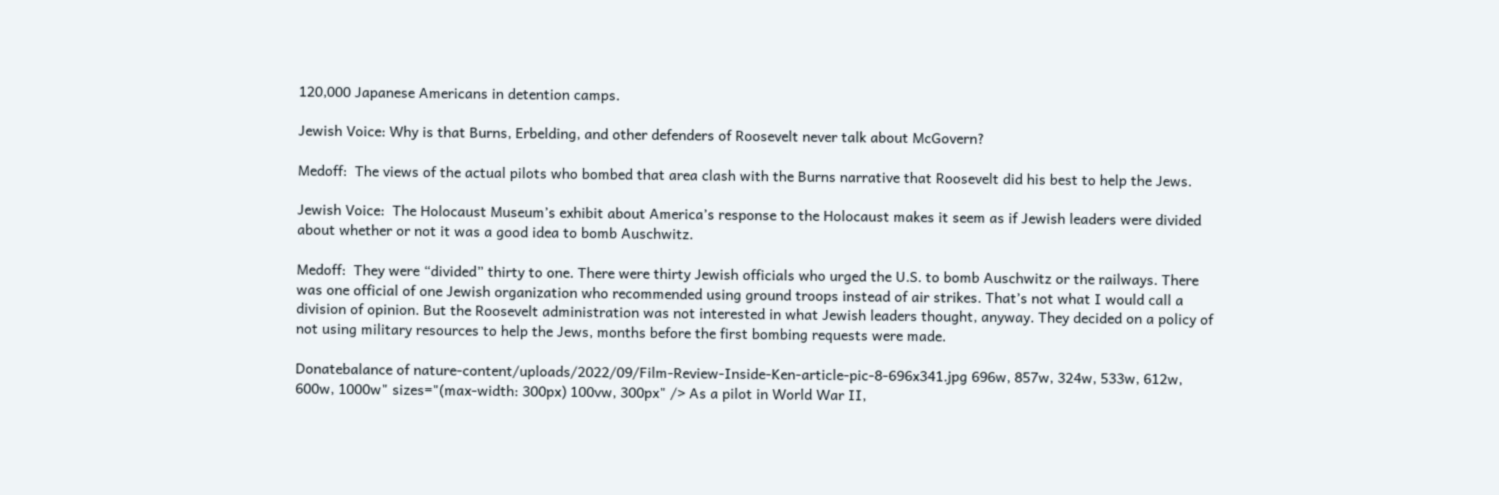120,000 Japanese Americans in detention camps.

Jewish Voice: Why is that Burns, Erbelding, and other defenders of Roosevelt never talk about McGovern?

Medoff:  The views of the actual pilots who bombed that area clash with the Burns narrative that Roosevelt did his best to help the Jews.

Jewish Voice:  The Holocaust Museum’s exhibit about America’s response to the Holocaust makes it seem as if Jewish leaders were divided about whether or not it was a good idea to bomb Auschwitz.

Medoff:  They were “divided” thirty to one. There were thirty Jewish officials who urged the U.S. to bomb Auschwitz or the railways. There was one official of one Jewish organization who recommended using ground troops instead of air strikes. That’s not what I would call a division of opinion. But the Roosevelt administration was not interested in what Jewish leaders thought, anyway. They decided on a policy of not using military resources to help the Jews, months before the first bombing requests were made.

Donatebalance of nature-content/uploads/2022/09/Film-Review-Inside-Ken-article-pic-8-696x341.jpg 696w, 857w, 324w, 533w, 612w, 600w, 1000w" sizes="(max-width: 300px) 100vw, 300px" /> As a pilot in World War II,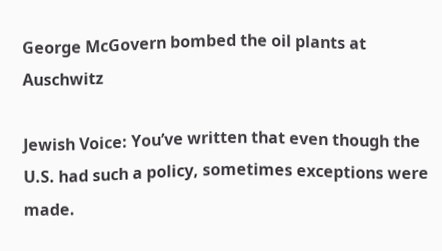George McGovern bombed the oil plants at Auschwitz

Jewish Voice: You’ve written that even though the U.S. had such a policy, sometimes exceptions were made.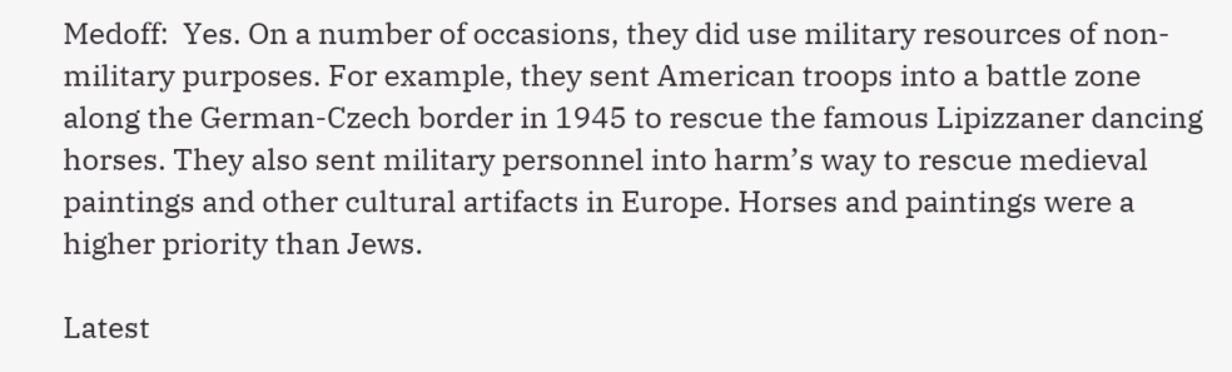Medoff:  Yes. On a number of occasions, they did use military resources of non-military purposes. For example, they sent American troops into a battle zone along the German-Czech border in 1945 to rescue the famous Lipizzaner dancing horses. They also sent military personnel into harm’s way to rescue medieval paintings and other cultural artifacts in Europe. Horses and paintings were a higher priority than Jews.

Latest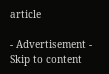article

- Advertisement -
Skip to content